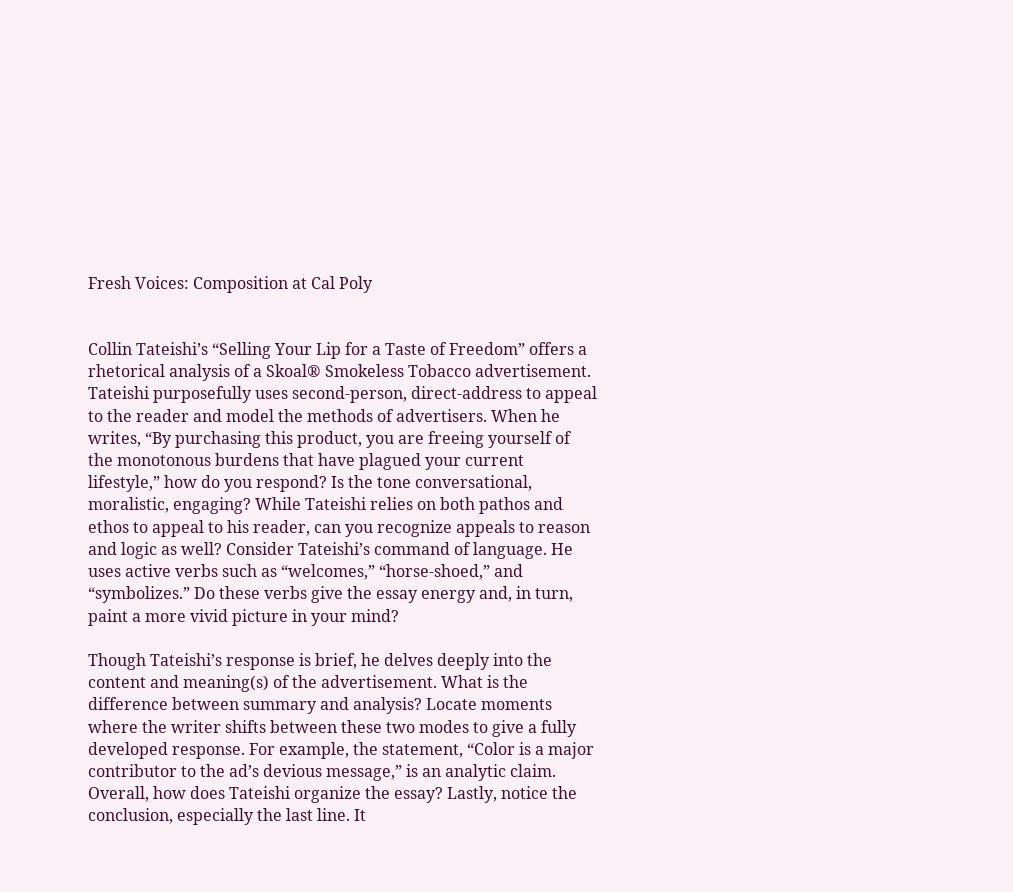Fresh Voices: Composition at Cal Poly


Collin Tateishi’s “Selling Your Lip for a Taste of Freedom” offers a rhetorical analysis of a Skoal® Smokeless Tobacco advertisement. Tateishi purposefully uses second-person, direct-address to appeal to the reader and model the methods of advertisers. When he writes, “By purchasing this product, you are freeing yourself of the monotonous burdens that have plagued your current lifestyle,” how do you respond? Is the tone conversational, moralistic, engaging? While Tateishi relies on both pathos and ethos to appeal to his reader, can you recognize appeals to reason and logic as well? Consider Tateishi’s command of language. He uses active verbs such as “welcomes,” “horse-shoed,” and “symbolizes.” Do these verbs give the essay energy and, in turn, paint a more vivid picture in your mind?

Though Tateishi’s response is brief, he delves deeply into the content and meaning(s) of the advertisement. What is the difference between summary and analysis? Locate moments where the writer shifts between these two modes to give a fully developed response. For example, the statement, “Color is a major contributor to the ad’s devious message,” is an analytic claim. Overall, how does Tateishi organize the essay? Lastly, notice the conclusion, especially the last line. It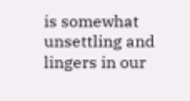is somewhat unsettling and lingers in our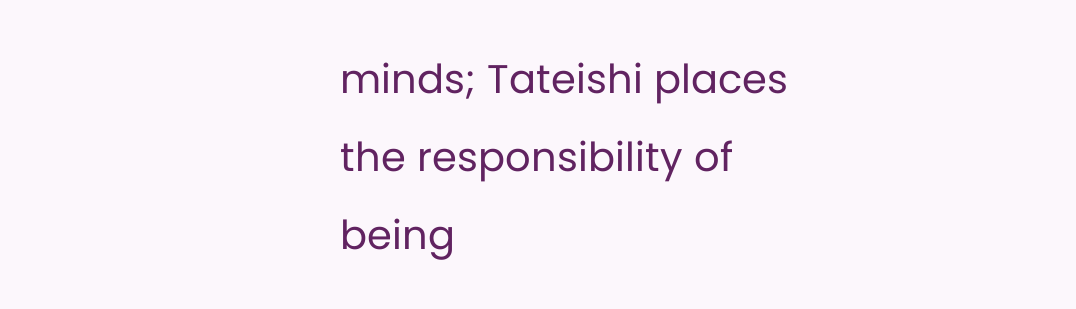minds; Tateishi places the responsibility of being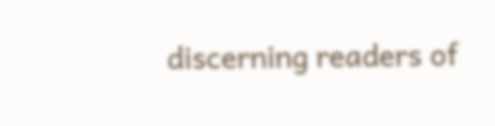discerning readers of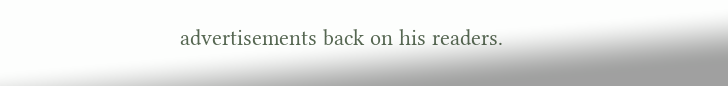advertisements back on his readers.